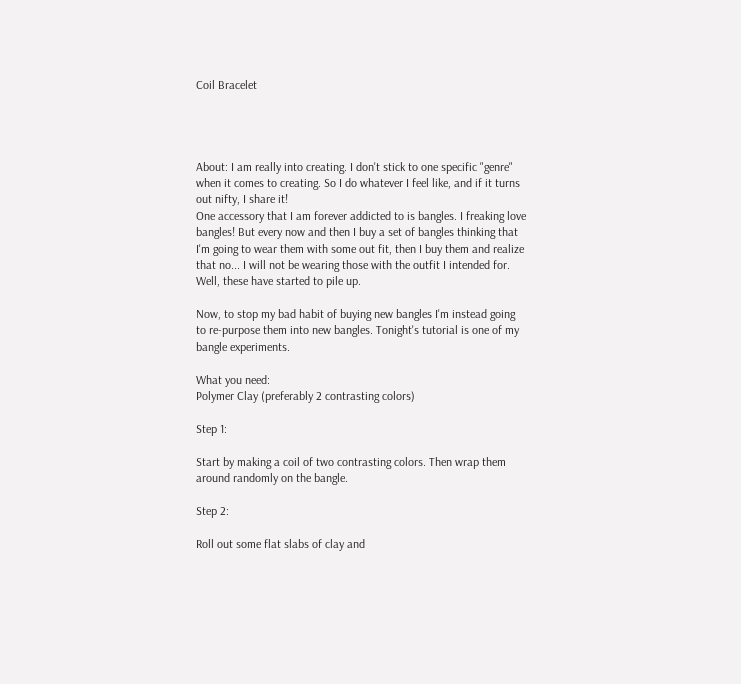Coil Bracelet




About: I am really into creating. I don't stick to one specific "genre" when it comes to creating. So I do whatever I feel like, and if it turns out nifty, I share it!
One accessory that I am forever addicted to is bangles. I freaking love bangles! But every now and then I buy a set of bangles thinking that I'm going to wear them with some out fit, then I buy them and realize that no... I will not be wearing those with the outfit I intended for. Well, these have started to pile up.

Now, to stop my bad habit of buying new bangles I'm instead going to re-purpose them into new bangles. Tonight's tutorial is one of my bangle experiments.

What you need:
Polymer Clay (preferably 2 contrasting colors)

Step 1:

Start by making a coil of two contrasting colors. Then wrap them around randomly on the bangle.

Step 2:

Roll out some flat slabs of clay and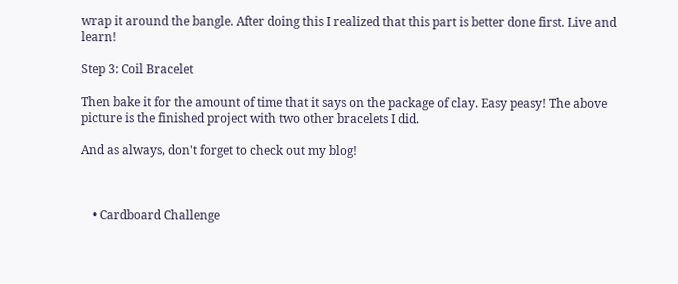wrap it around the bangle. After doing this I realized that this part is better done first. Live and learn!

Step 3: Coil Bracelet

Then bake it for the amount of time that it says on the package of clay. Easy peasy! The above picture is the finished project with two other bracelets I did.

And as always, don't forget to check out my blog!



    • Cardboard Challenge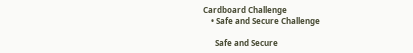Cardboard Challenge
    • Safe and Secure Challenge

      Safe and Secure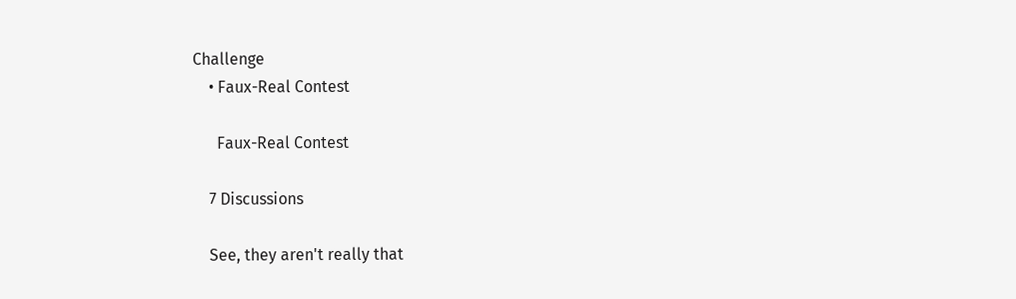Challenge
    • Faux-Real Contest

      Faux-Real Contest

    7 Discussions

    See, they aren't really that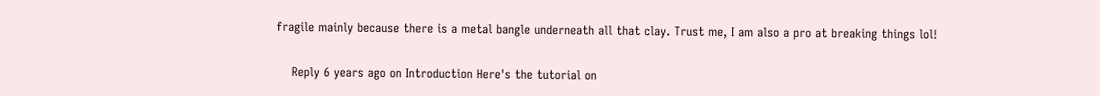fragile mainly because there is a metal bangle underneath all that clay. Trust me, I am also a pro at breaking things lol!


    Reply 6 years ago on Introduction Here's the tutorial on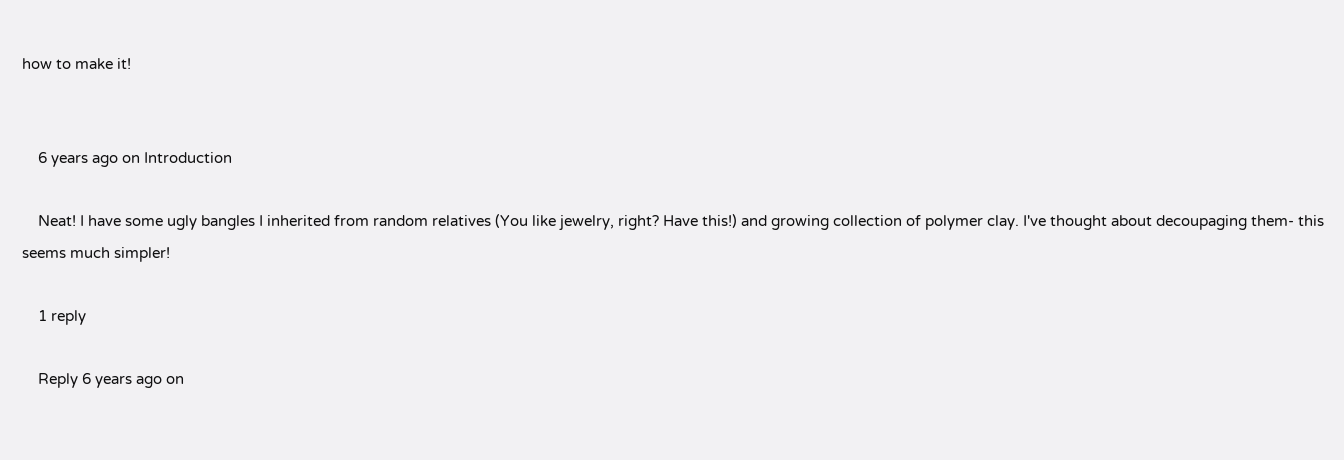how to make it!


    6 years ago on Introduction

    Neat! I have some ugly bangles I inherited from random relatives (You like jewelry, right? Have this!) and growing collection of polymer clay. I've thought about decoupaging them- this seems much simpler!

    1 reply

    Reply 6 years ago on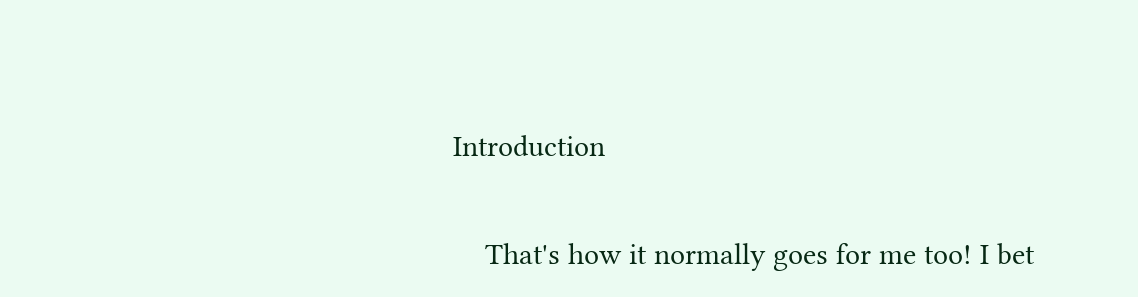Introduction

    That's how it normally goes for me too! I bet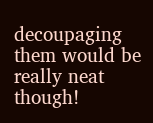decoupaging them would be really neat though!